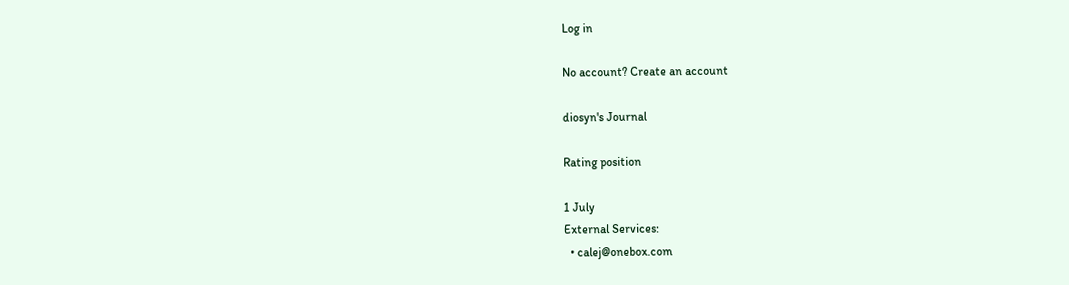Log in

No account? Create an account

diosyn's Journal

Rating position

1 July
External Services:
  • calej@onebox.com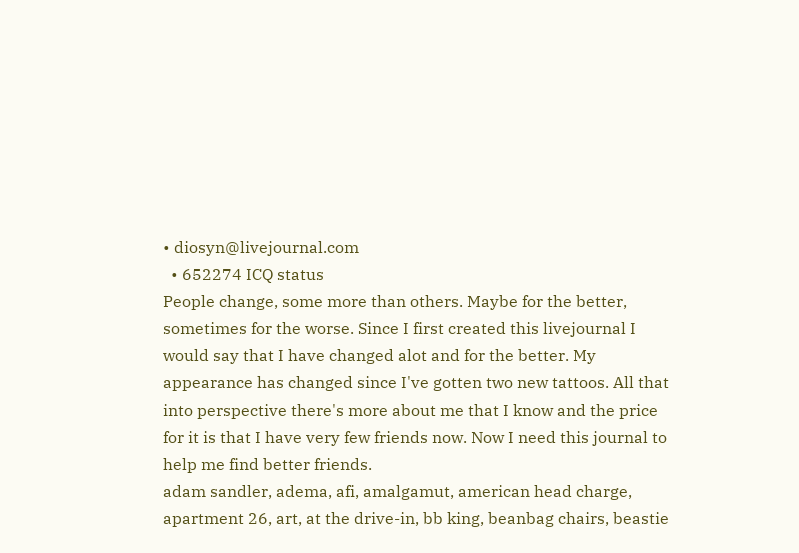• diosyn@livejournal.com
  • 652274 ICQ status
People change, some more than others. Maybe for the better, sometimes for the worse. Since I first created this livejournal I would say that I have changed alot and for the better. My appearance has changed since I've gotten two new tattoos. All that into perspective there's more about me that I know and the price for it is that I have very few friends now. Now I need this journal to help me find better friends.
adam sandler, adema, afi, amalgamut, american head charge, apartment 26, art, at the drive-in, bb king, beanbag chairs, beastie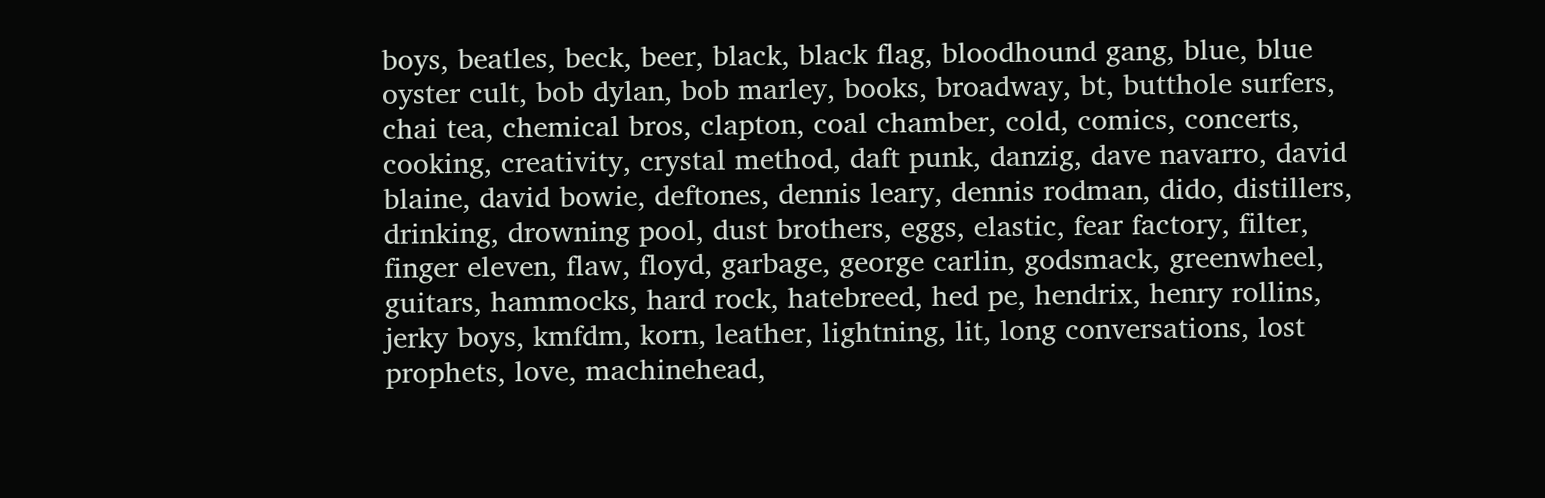boys, beatles, beck, beer, black, black flag, bloodhound gang, blue, blue oyster cult, bob dylan, bob marley, books, broadway, bt, butthole surfers, chai tea, chemical bros, clapton, coal chamber, cold, comics, concerts, cooking, creativity, crystal method, daft punk, danzig, dave navarro, david blaine, david bowie, deftones, dennis leary, dennis rodman, dido, distillers, drinking, drowning pool, dust brothers, eggs, elastic, fear factory, filter, finger eleven, flaw, floyd, garbage, george carlin, godsmack, greenwheel, guitars, hammocks, hard rock, hatebreed, hed pe, hendrix, henry rollins, jerky boys, kmfdm, korn, leather, lightning, lit, long conversations, lost prophets, love, machinehead,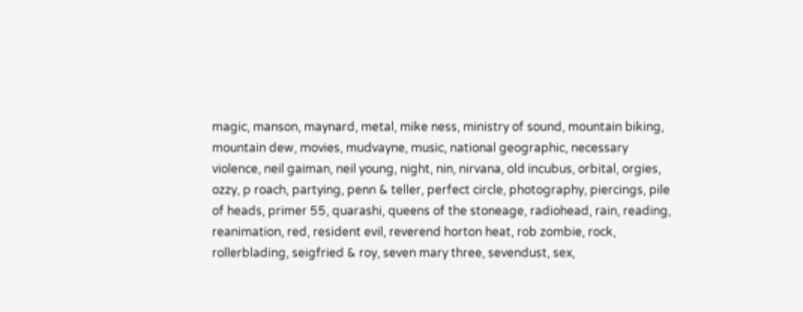magic, manson, maynard, metal, mike ness, ministry of sound, mountain biking, mountain dew, movies, mudvayne, music, national geographic, necessary violence, neil gaiman, neil young, night, nin, nirvana, old incubus, orbital, orgies, ozzy, p roach, partying, penn & teller, perfect circle, photography, piercings, pile of heads, primer 55, quarashi, queens of the stoneage, radiohead, rain, reading, reanimation, red, resident evil, reverend horton heat, rob zombie, rock, rollerblading, seigfried & roy, seven mary three, sevendust, sex,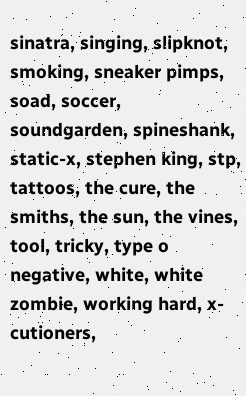sinatra, singing, slipknot, smoking, sneaker pimps, soad, soccer, soundgarden, spineshank, static-x, stephen king, stp, tattoos, the cure, the smiths, the sun, the vines, tool, tricky, type o negative, white, white zombie, working hard, x-cutioners,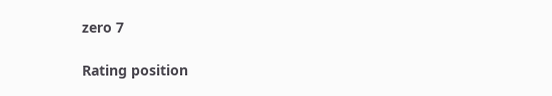zero 7

Rating position